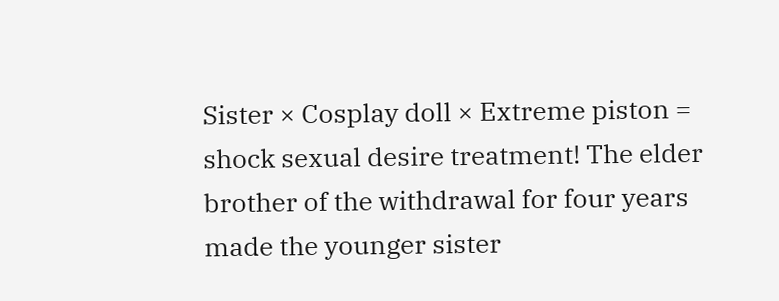Sister × Cosplay doll × Extreme piston = shock sexual desire treatment! The elder brother of the withdrawal for four years made the younger sister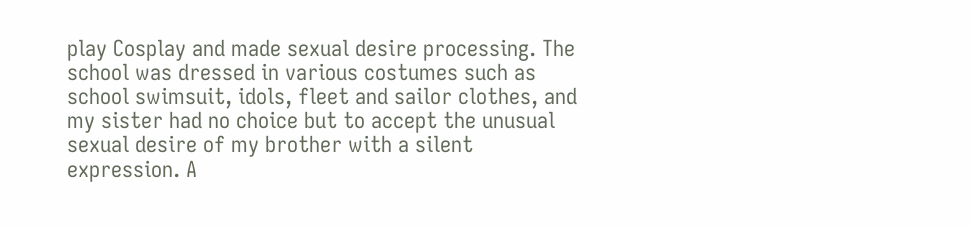play Cosplay and made sexual desire processing. The school was dressed in various costumes such as school swimsuit, idols, fleet and sailor clothes, and my sister had no choice but to accept the unusual sexual desire of my brother with a silent expression. A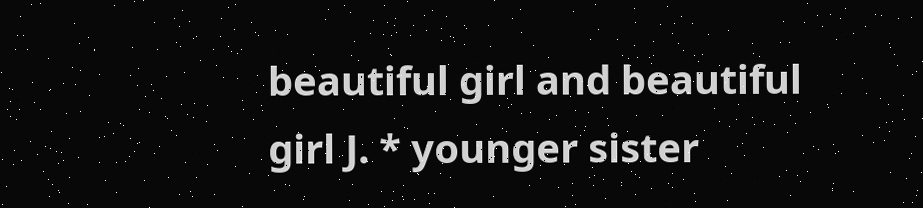beautiful girl and beautiful girl J. * younger sister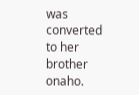was converted to her brother onaho.